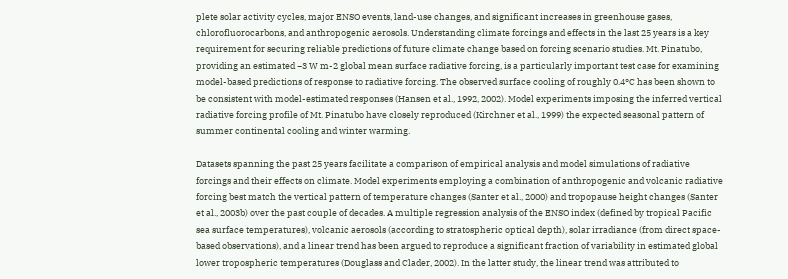plete solar activity cycles, major ENSO events, land-use changes, and significant increases in greenhouse gases, chlorofluorocarbons, and anthropogenic aerosols. Understanding climate forcings and effects in the last 25 years is a key requirement for securing reliable predictions of future climate change based on forcing scenario studies. Mt. Pinatubo, providing an estimated −3 W m-2 global mean surface radiative forcing, is a particularly important test case for examining model-based predictions of response to radiative forcing. The observed surface cooling of roughly 0.4°C has been shown to be consistent with model-estimated responses (Hansen et al., 1992, 2002). Model experiments imposing the inferred vertical radiative forcing profile of Mt. Pinatubo have closely reproduced (Kirchner et al., 1999) the expected seasonal pattern of summer continental cooling and winter warming.

Datasets spanning the past 25 years facilitate a comparison of empirical analysis and model simulations of radiative forcings and their effects on climate. Model experiments employing a combination of anthropogenic and volcanic radiative forcing best match the vertical pattern of temperature changes (Santer et al., 2000) and tropopause height changes (Santer et al., 2003b) over the past couple of decades. A multiple regression analysis of the ENSO index (defined by tropical Pacific sea surface temperatures), volcanic aerosols (according to stratospheric optical depth), solar irradiance (from direct space-based observations), and a linear trend has been argued to reproduce a significant fraction of variability in estimated global lower tropospheric temperatures (Douglass and Clader, 2002). In the latter study, the linear trend was attributed to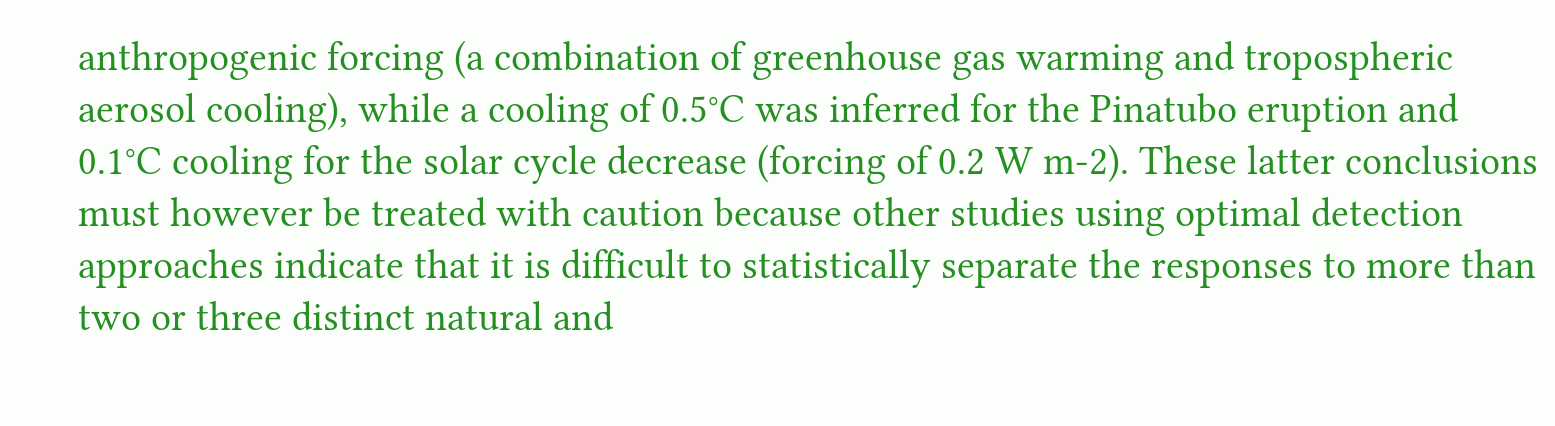anthropogenic forcing (a combination of greenhouse gas warming and tropospheric aerosol cooling), while a cooling of 0.5°C was inferred for the Pinatubo eruption and 0.1°C cooling for the solar cycle decrease (forcing of 0.2 W m-2). These latter conclusions must however be treated with caution because other studies using optimal detection approaches indicate that it is difficult to statistically separate the responses to more than two or three distinct natural and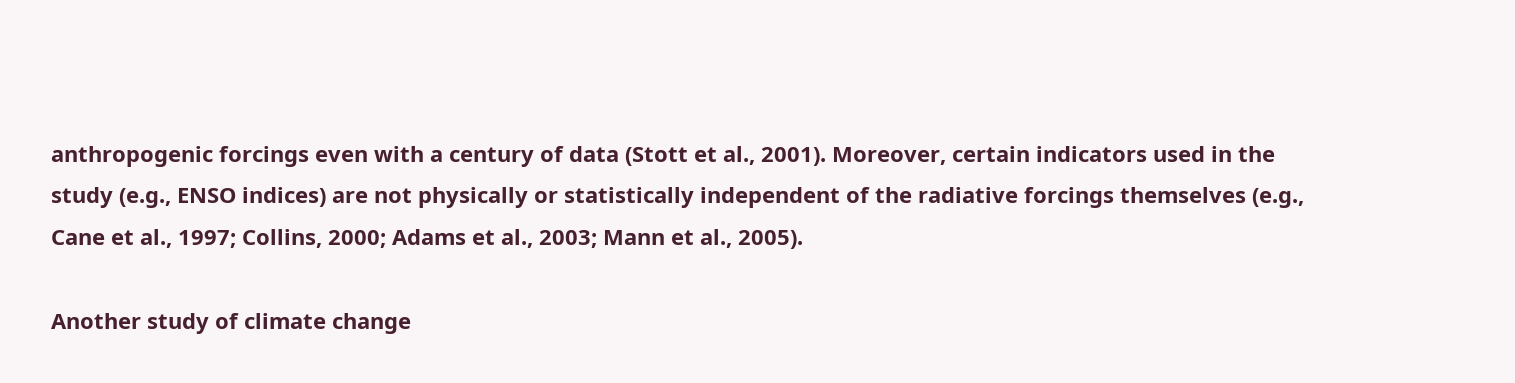anthropogenic forcings even with a century of data (Stott et al., 2001). Moreover, certain indicators used in the study (e.g., ENSO indices) are not physically or statistically independent of the radiative forcings themselves (e.g., Cane et al., 1997; Collins, 2000; Adams et al., 2003; Mann et al., 2005).

Another study of climate change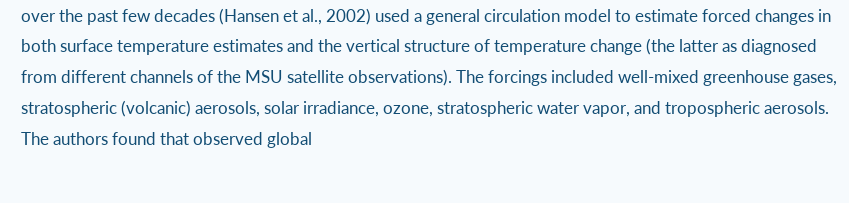over the past few decades (Hansen et al., 2002) used a general circulation model to estimate forced changes in both surface temperature estimates and the vertical structure of temperature change (the latter as diagnosed from different channels of the MSU satellite observations). The forcings included well-mixed greenhouse gases, stratospheric (volcanic) aerosols, solar irradiance, ozone, stratospheric water vapor, and tropospheric aerosols. The authors found that observed global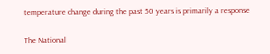temperature change during the past 50 years is primarily a response

The National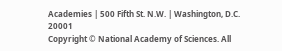Academies | 500 Fifth St. N.W. | Washington, D.C. 20001
Copyright © National Academy of Sciences. All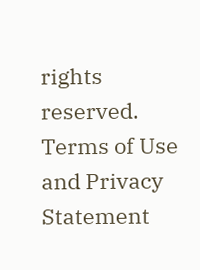rights reserved.
Terms of Use and Privacy Statement